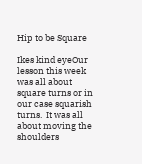Hip to be Square

Ikes kind eyeOur lesson this week was all about square turns or in our case squarish turns.  It was all about moving the shoulders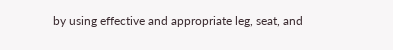by using effective and appropriate leg, seat, and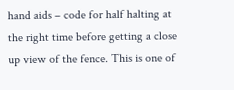hand aids – code for half halting at the right time before getting a close up view of the fence. This is one of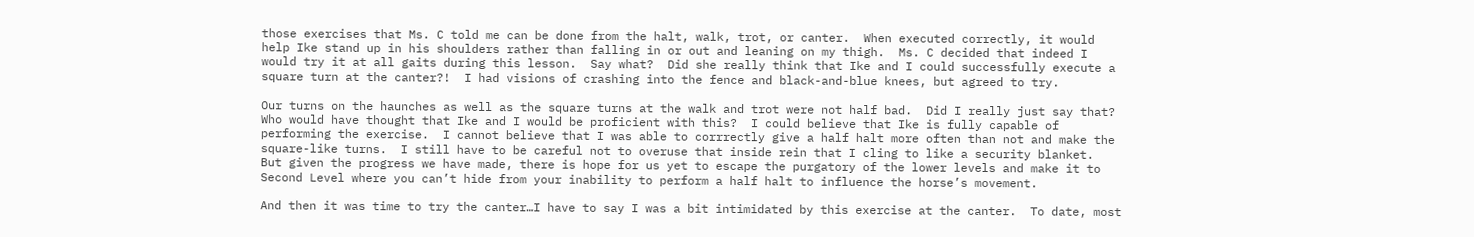those exercises that Ms. C told me can be done from the halt, walk, trot, or canter.  When executed correctly, it would help Ike stand up in his shoulders rather than falling in or out and leaning on my thigh.  Ms. C decided that indeed I would try it at all gaits during this lesson.  Say what?  Did she really think that Ike and I could successfully execute a square turn at the canter?!  I had visions of crashing into the fence and black-and-blue knees, but agreed to try.

Our turns on the haunches as well as the square turns at the walk and trot were not half bad.  Did I really just say that?  Who would have thought that Ike and I would be proficient with this?  I could believe that Ike is fully capable of performing the exercise.  I cannot believe that I was able to corrrectly give a half halt more often than not and make the square-like turns.  I still have to be careful not to overuse that inside rein that I cling to like a security blanket.  But given the progress we have made, there is hope for us yet to escape the purgatory of the lower levels and make it to Second Level where you can’t hide from your inability to perform a half halt to influence the horse’s movement.

And then it was time to try the canter…I have to say I was a bit intimidated by this exercise at the canter.  To date, most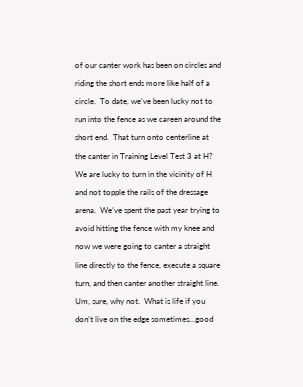of our canter work has been on circles and riding the short ends more like half of a circle.  To date, we’ve been lucky not to run into the fence as we careen around the short end.  That turn onto centerline at the canter in Training Level Test 3 at H?  We are lucky to turn in the vicinity of H and not topple the rails of the dressage arena.  We’ve spent the past year trying to avoid hitting the fence with my knee and now we were going to canter a straight line directly to the fence, execute a square turn, and then canter another straight line.  Um, sure, why not.  What is life if you don’t live on the edge sometimes…good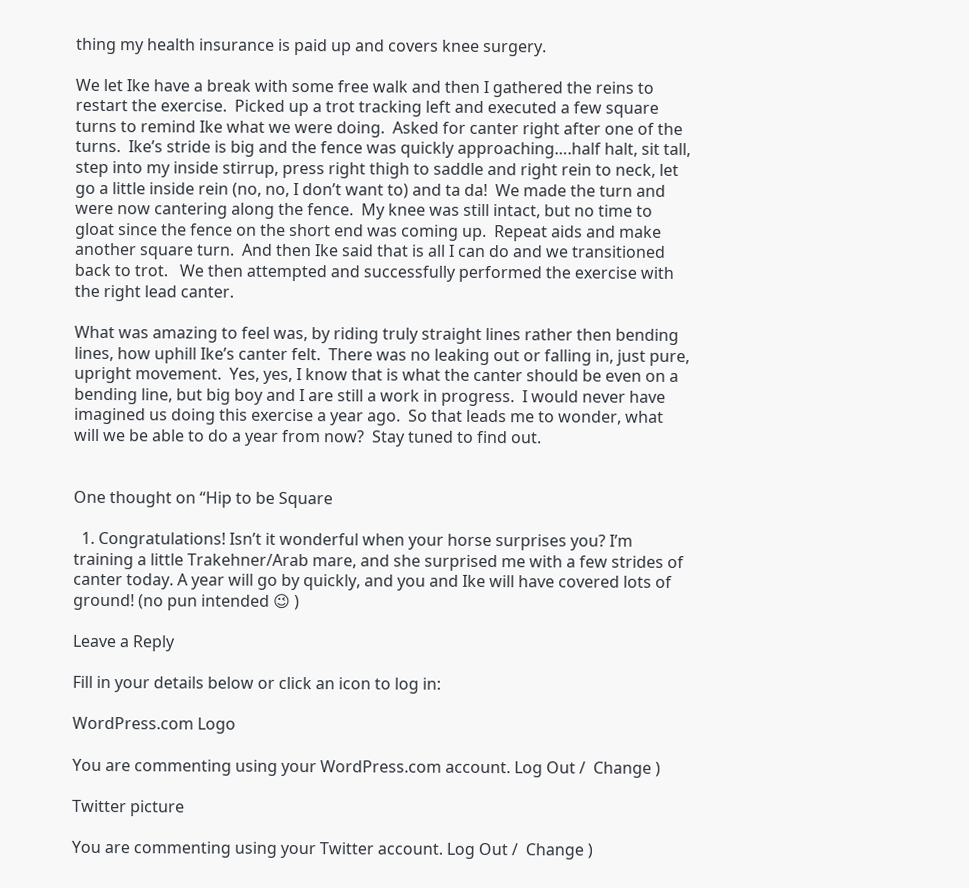thing my health insurance is paid up and covers knee surgery.

We let Ike have a break with some free walk and then I gathered the reins to restart the exercise.  Picked up a trot tracking left and executed a few square turns to remind Ike what we were doing.  Asked for canter right after one of the turns.  Ike’s stride is big and the fence was quickly approaching….half halt, sit tall, step into my inside stirrup, press right thigh to saddle and right rein to neck, let go a little inside rein (no, no, I don’t want to) and ta da!  We made the turn and were now cantering along the fence.  My knee was still intact, but no time to gloat since the fence on the short end was coming up.  Repeat aids and make another square turn.  And then Ike said that is all I can do and we transitioned back to trot.   We then attempted and successfully performed the exercise with the right lead canter.

What was amazing to feel was, by riding truly straight lines rather then bending lines, how uphill Ike’s canter felt.  There was no leaking out or falling in, just pure, upright movement.  Yes, yes, I know that is what the canter should be even on a bending line, but big boy and I are still a work in progress.  I would never have imagined us doing this exercise a year ago.  So that leads me to wonder, what will we be able to do a year from now?  Stay tuned to find out.


One thought on “Hip to be Square

  1. Congratulations! Isn’t it wonderful when your horse surprises you? I’m training a little Trakehner/Arab mare, and she surprised me with a few strides of canter today. A year will go by quickly, and you and Ike will have covered lots of ground! (no pun intended 😉 )

Leave a Reply

Fill in your details below or click an icon to log in:

WordPress.com Logo

You are commenting using your WordPress.com account. Log Out /  Change )

Twitter picture

You are commenting using your Twitter account. Log Out /  Change )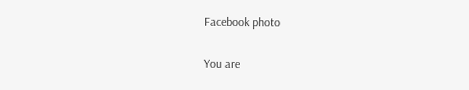Facebook photo

You are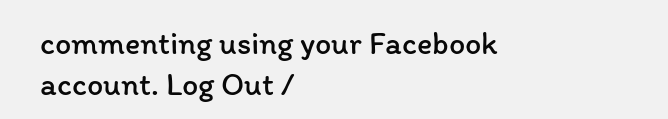commenting using your Facebook account. Log Out /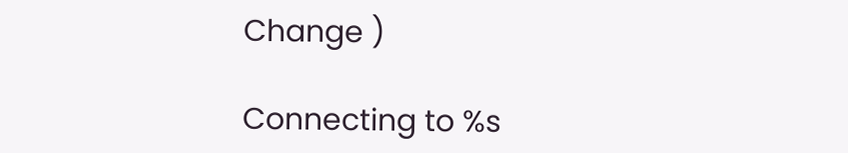Change )

Connecting to %s